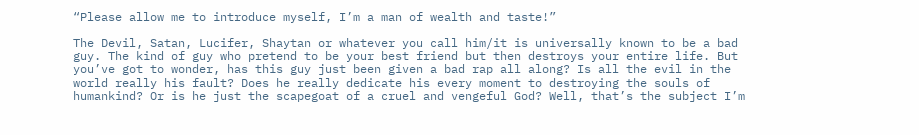“Please allow me to introduce myself, I’m a man of wealth and taste!”

The Devil, Satan, Lucifer, Shaytan or whatever you call him/it is universally known to be a bad guy. The kind of guy who pretend to be your best friend but then destroys your entire life. But you’ve got to wonder, has this guy just been given a bad rap all along? Is all the evil in the world really his fault? Does he really dedicate his every moment to destroying the souls of humankind? Or is he just the scapegoat of a cruel and vengeful God? Well, that’s the subject I’m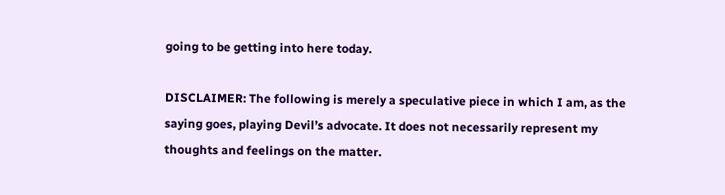going to be getting into here today.

DISCLAIMER: The following is merely a speculative piece in which I am, as the saying goes, playing Devil’s advocate. It does not necessarily represent my thoughts and feelings on the matter.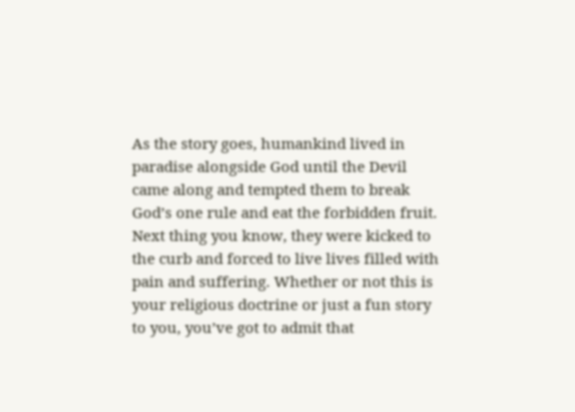As the story goes, humankind lived in paradise alongside God until the Devil came along and tempted them to break God’s one rule and eat the forbidden fruit. Next thing you know, they were kicked to the curb and forced to live lives filled with pain and suffering. Whether or not this is your religious doctrine or just a fun story to you, you’ve got to admit that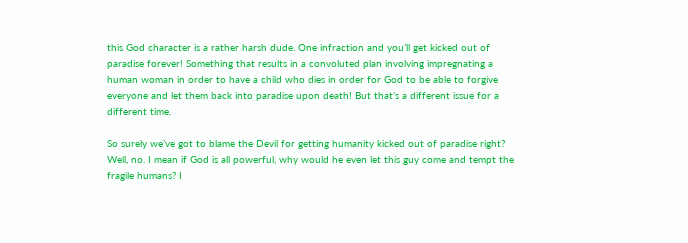this God character is a rather harsh dude. One infraction and you’ll get kicked out of paradise forever! Something that results in a convoluted plan involving impregnating a human woman in order to have a child who dies in order for God to be able to forgive everyone and let them back into paradise upon death! But that’s a different issue for a different time.

So surely we’ve got to blame the Devil for getting humanity kicked out of paradise right? Well, no. I mean if God is all powerful, why would he even let this guy come and tempt the fragile humans? I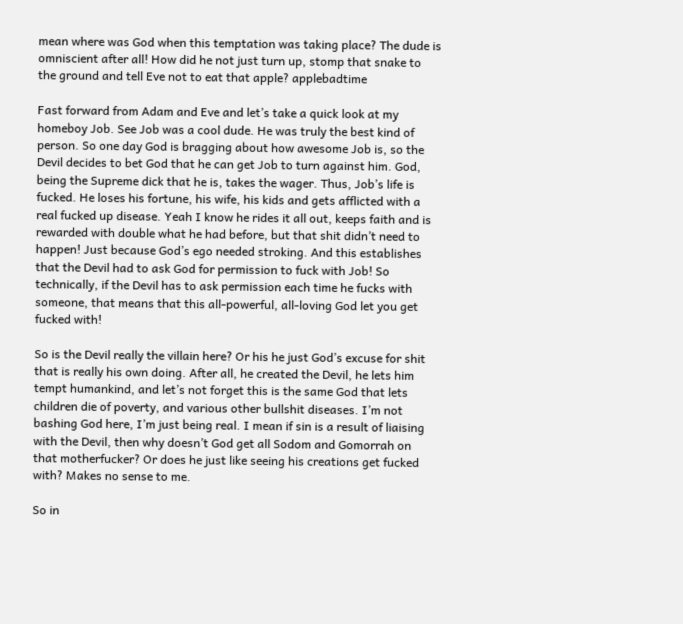mean where was God when this temptation was taking place? The dude is omniscient after all! How did he not just turn up, stomp that snake to the ground and tell Eve not to eat that apple? applebadtime

Fast forward from Adam and Eve and let’s take a quick look at my homeboy Job. See Job was a cool dude. He was truly the best kind of person. So one day God is bragging about how awesome Job is, so the Devil decides to bet God that he can get Job to turn against him. God, being the Supreme dick that he is, takes the wager. Thus, Job’s life is fucked. He loses his fortune, his wife, his kids and gets afflicted with a real fucked up disease. Yeah I know he rides it all out, keeps faith and is rewarded with double what he had before, but that shit didn’t need to happen! Just because God’s ego needed stroking. And this establishes that the Devil had to ask God for permission to fuck with Job! So technically, if the Devil has to ask permission each time he fucks with someone, that means that this all-powerful, all-loving God let you get fucked with!

So is the Devil really the villain here? Or his he just God’s excuse for shit that is really his own doing. After all, he created the Devil, he lets him tempt humankind, and let’s not forget this is the same God that lets children die of poverty, and various other bullshit diseases. I’m not bashing God here, I’m just being real. I mean if sin is a result of liaising with the Devil, then why doesn’t God get all Sodom and Gomorrah on that motherfucker? Or does he just like seeing his creations get fucked with? Makes no sense to me.

So in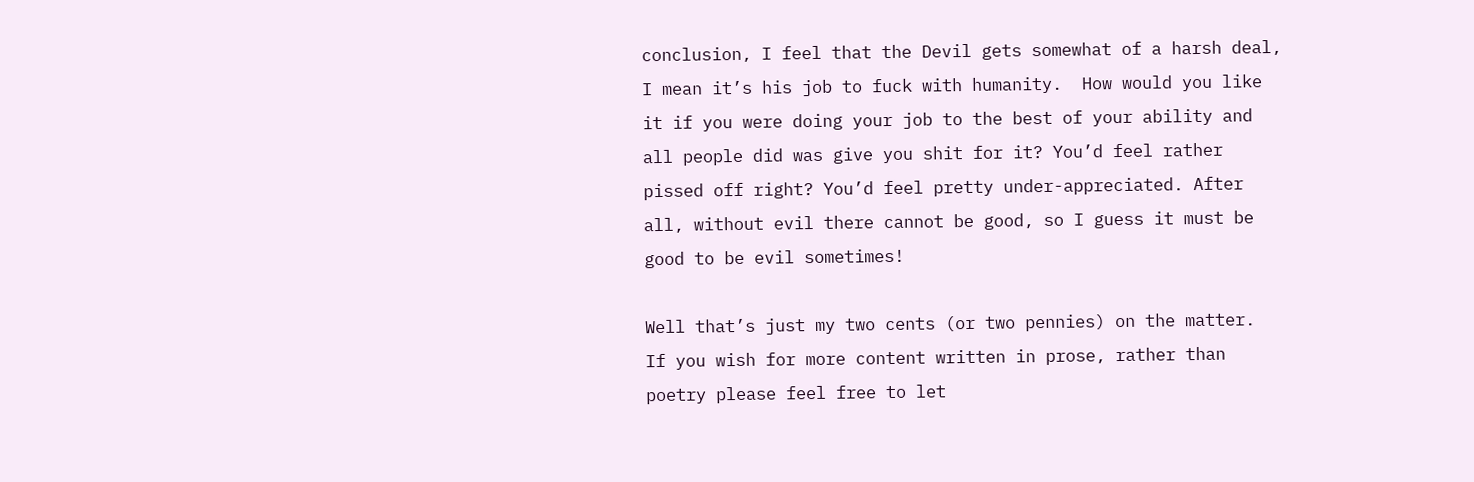conclusion, I feel that the Devil gets somewhat of a harsh deal, I mean it’s his job to fuck with humanity.  How would you like it if you were doing your job to the best of your ability and all people did was give you shit for it? You’d feel rather pissed off right? You’d feel pretty under-appreciated. After all, without evil there cannot be good, so I guess it must be good to be evil sometimes!

Well that’s just my two cents (or two pennies) on the matter.  If you wish for more content written in prose, rather than poetry please feel free to let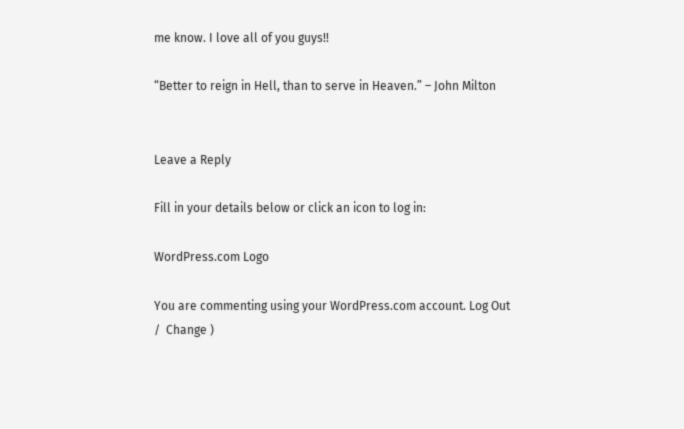me know. I love all of you guys!!

“Better to reign in Hell, than to serve in Heaven.” – John Milton


Leave a Reply

Fill in your details below or click an icon to log in:

WordPress.com Logo

You are commenting using your WordPress.com account. Log Out /  Change )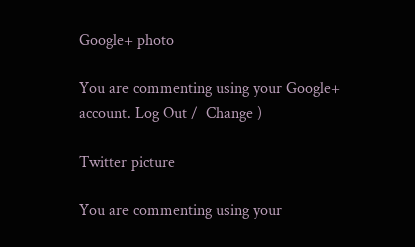Google+ photo

You are commenting using your Google+ account. Log Out /  Change )

Twitter picture

You are commenting using your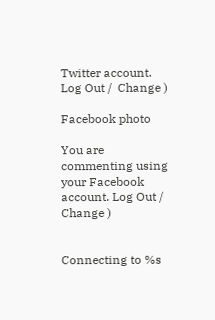Twitter account. Log Out /  Change )

Facebook photo

You are commenting using your Facebook account. Log Out /  Change )


Connecting to %s